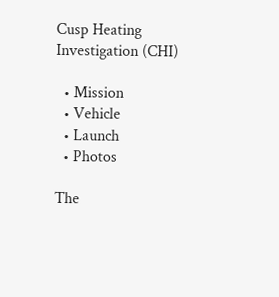Cusp Heating Investigation (CHI)

  • Mission
  • Vehicle
  • Launch
  • Photos

The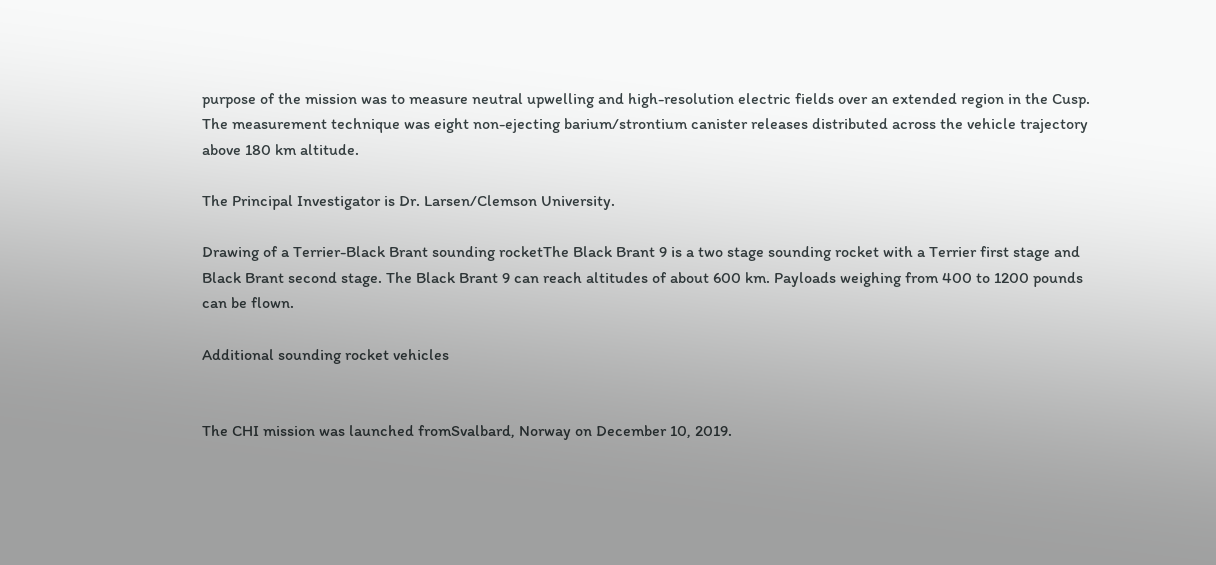purpose of the mission was to measure neutral upwelling and high-resolution electric fields over an extended region in the Cusp. The measurement technique was eight non-ejecting barium/strontium canister releases distributed across the vehicle trajectory above 180 km altitude.

The Principal Investigator is Dr. Larsen/Clemson University.

Drawing of a Terrier-Black Brant sounding rocketThe Black Brant 9 is a two stage sounding rocket with a Terrier first stage and Black Brant second stage. The Black Brant 9 can reach altitudes of about 600 km. Payloads weighing from 400 to 1200 pounds can be flown.

Additional sounding rocket vehicles


The CHI mission was launched fromSvalbard, Norway on December 10, 2019.